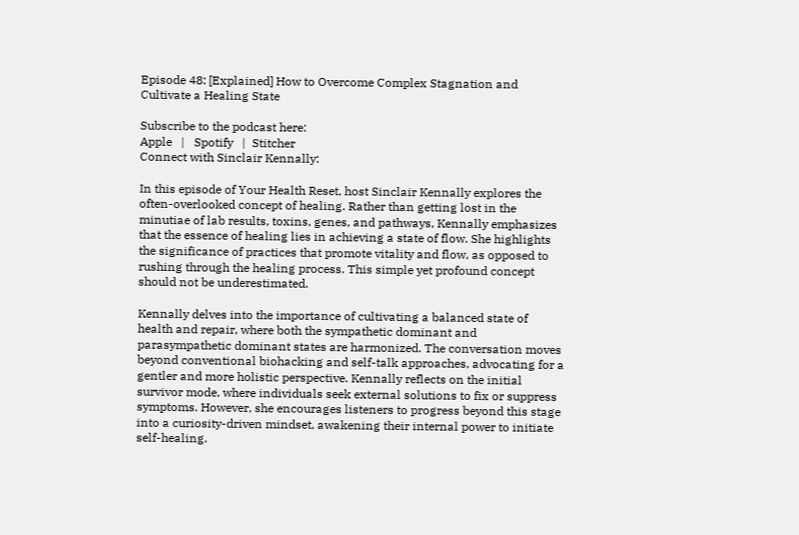Episode 48: [Explained] How to Overcome Complex Stagnation and Cultivate a Healing State

Subscribe to the podcast here:
Apple   |   Spotify   |  Stitcher
Connect with Sinclair Kennally:

In this episode of Your Health Reset, host Sinclair Kennally explores the often-overlooked concept of healing. Rather than getting lost in the minutiae of lab results, toxins, genes, and pathways, Kennally emphasizes that the essence of healing lies in achieving a state of flow. She highlights the significance of practices that promote vitality and flow, as opposed to rushing through the healing process. This simple yet profound concept should not be underestimated.

Kennally delves into the importance of cultivating a balanced state of health and repair, where both the sympathetic dominant and parasympathetic dominant states are harmonized. The conversation moves beyond conventional biohacking and self-talk approaches, advocating for a gentler and more holistic perspective. Kennally reflects on the initial survivor mode, where individuals seek external solutions to fix or suppress symptoms. However, she encourages listeners to progress beyond this stage into a curiosity-driven mindset, awakening their internal power to initiate self-healing.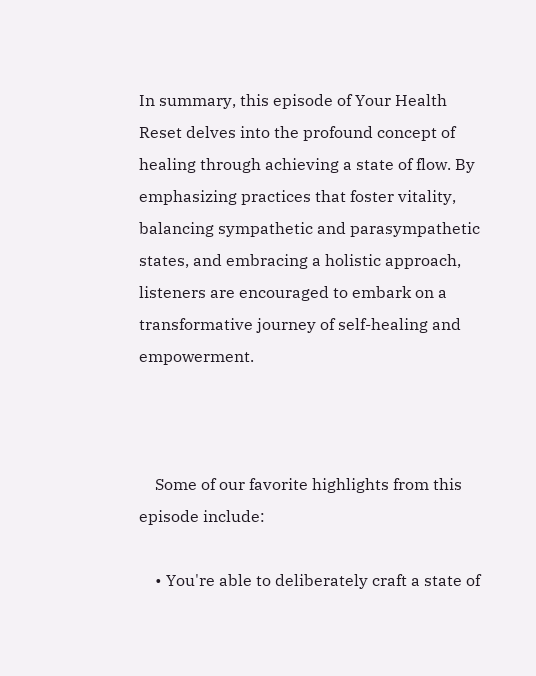In summary, this episode of Your Health Reset delves into the profound concept of healing through achieving a state of flow. By emphasizing practices that foster vitality, balancing sympathetic and parasympathetic states, and embracing a holistic approach, listeners are encouraged to embark on a transformative journey of self-healing and empowerment.



    Some of our favorite highlights from this episode include:

    • You're able to deliberately craft a state of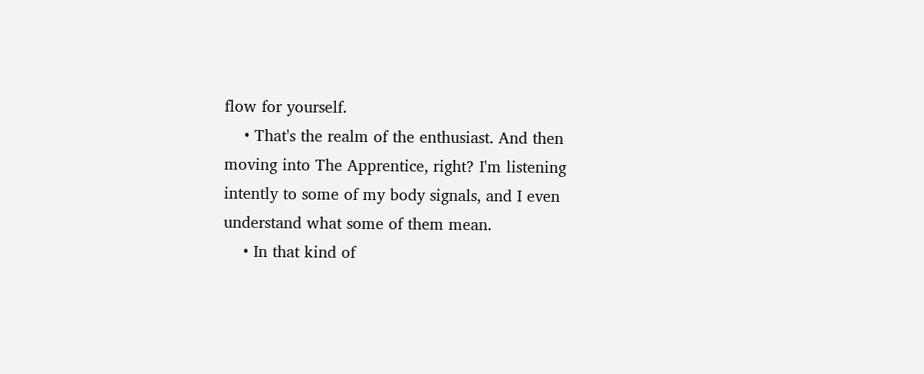flow for yourself.
    • That's the realm of the enthusiast. And then moving into The Apprentice, right? I'm listening intently to some of my body signals, and I even understand what some of them mean.
    • In that kind of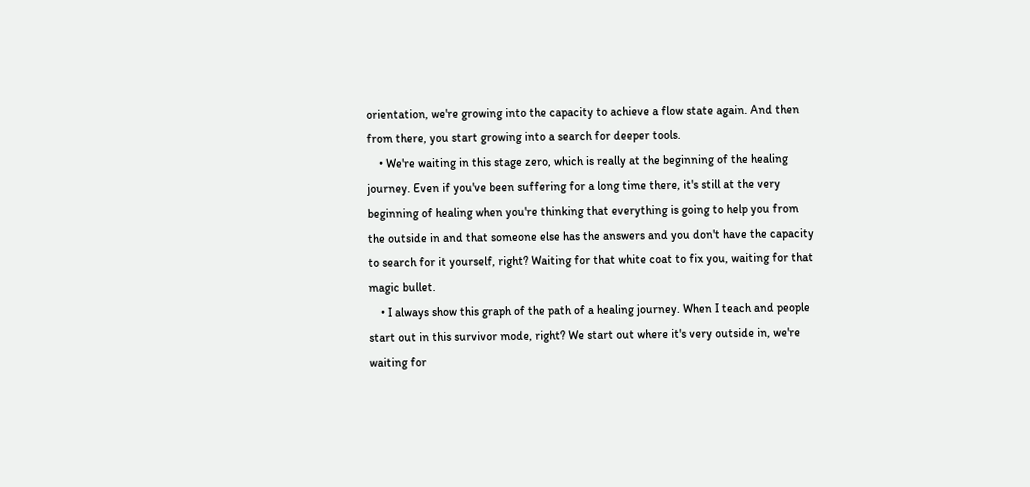orientation, we're growing into the capacity to achieve a flow state again. And then from there, you start growing into a search for deeper tools.
    • We're waiting in this stage zero, which is really at the beginning of the healing journey. Even if you've been suffering for a long time there, it's still at the very beginning of healing when you're thinking that everything is going to help you from the outside in and that someone else has the answers and you don't have the capacity to search for it yourself, right? Waiting for that white coat to fix you, waiting for that magic bullet.
    • I always show this graph of the path of a healing journey. When I teach and people start out in this survivor mode, right? We start out where it's very outside in, we're waiting for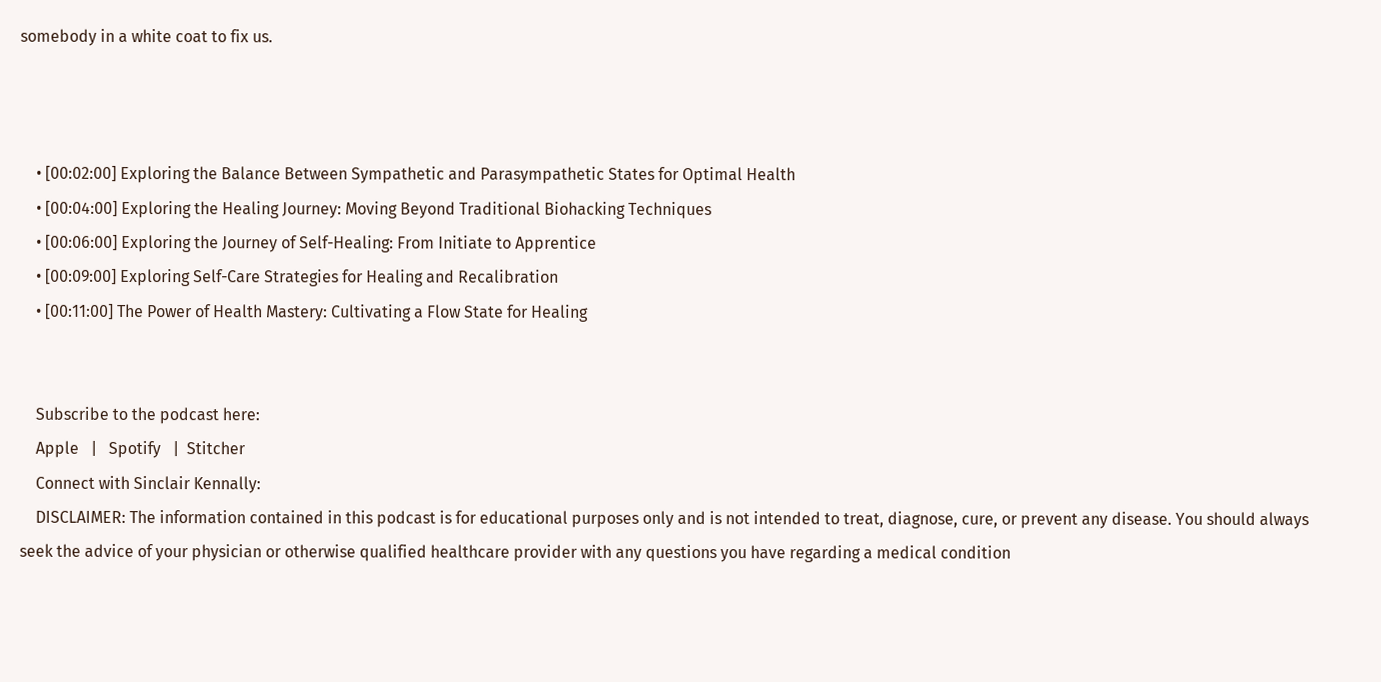somebody in a white coat to fix us.



    • [00:02:00] Exploring the Balance Between Sympathetic and Parasympathetic States for Optimal Health
    • [00:04:00] Exploring the Healing Journey: Moving Beyond Traditional Biohacking Techniques
    • [00:06:00] Exploring the Journey of Self-Healing: From Initiate to Apprentice
    • [00:09:00] Exploring Self-Care Strategies for Healing and Recalibration
    • [00:11:00] The Power of Health Mastery: Cultivating a Flow State for Healing


    Subscribe to the podcast here:
    Apple   |   Spotify   |  Stitcher
    Connect with Sinclair Kennally:
    DISCLAIMER: The information contained in this podcast is for educational purposes only and is not intended to treat, diagnose, cure, or prevent any disease. You should always seek the advice of your physician or otherwise qualified healthcare provider with any questions you have regarding a medical condition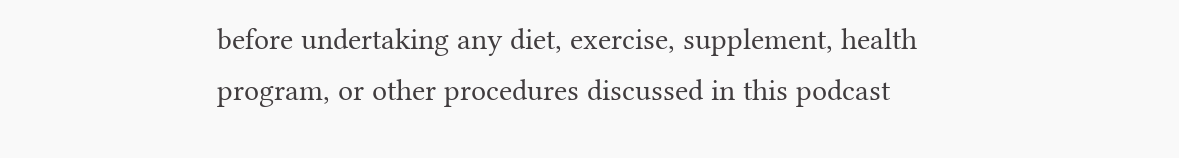before undertaking any diet, exercise, supplement, health program, or other procedures discussed in this podcast